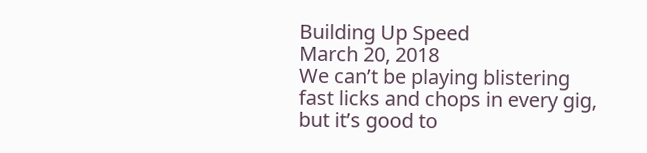Building Up Speed
March 20, 2018
We can’t be playing blistering fast licks and chops in every gig, but it’s good to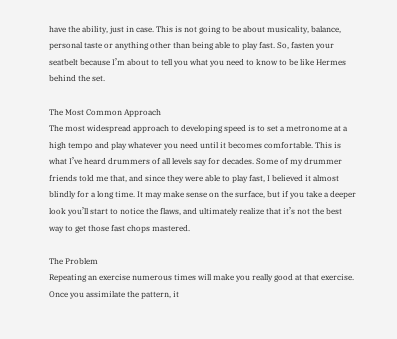have the ability, just in case. This is not going to be about musicality, balance, personal taste or anything other than being able to play fast. So, fasten your seatbelt because I’m about to tell you what you need to know to be like Hermes behind the set.

The Most Common Approach
The most widespread approach to developing speed is to set a metronome at a high tempo and play whatever you need until it becomes comfortable. This is what I’ve heard drummers of all levels say for decades. Some of my drummer friends told me that, and since they were able to play fast, I believed it almost blindly for a long time. It may make sense on the surface, but if you take a deeper look you’ll start to notice the flaws, and ultimately realize that it’s not the best way to get those fast chops mastered.

The Problem
Repeating an exercise numerous times will make you really good at that exercise. Once you assimilate the pattern, it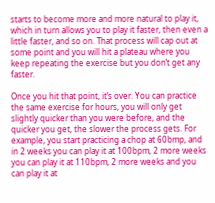starts to become more and more natural to play it, which in turn allows you to play it faster, then even a  little faster, and so on. That process will cap out at some point and you will hit a plateau where you keep repeating the exercise but you don’t get any faster.

Once you hit that point, it’s over. You can practice the same exercise for hours, you will only get slightly quicker than you were before, and the quicker you get, the slower the process gets. For example, you start practicing a chop at 60bmp, and in 2 weeks you can play it at 100bpm, 2 more weeks you can play it at 110bpm, 2 more weeks and you can play it at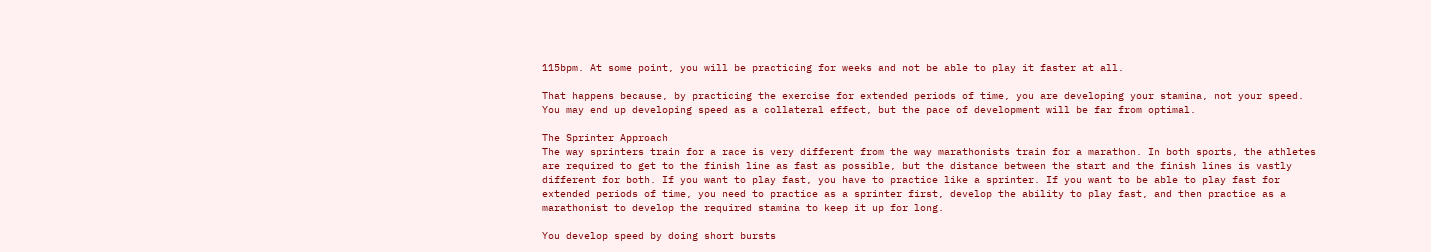115bpm. At some point, you will be practicing for weeks and not be able to play it faster at all.

That happens because, by practicing the exercise for extended periods of time, you are developing your stamina, not your speed. You may end up developing speed as a collateral effect, but the pace of development will be far from optimal.

The Sprinter Approach
The way sprinters train for a race is very different from the way marathonists train for a marathon. In both sports, the athletes are required to get to the finish line as fast as possible, but the distance between the start and the finish lines is vastly different for both. If you want to play fast, you have to practice like a sprinter. If you want to be able to play fast for extended periods of time, you need to practice as a sprinter first, develop the ability to play fast, and then practice as a marathonist to develop the required stamina to keep it up for long.

You develop speed by doing short bursts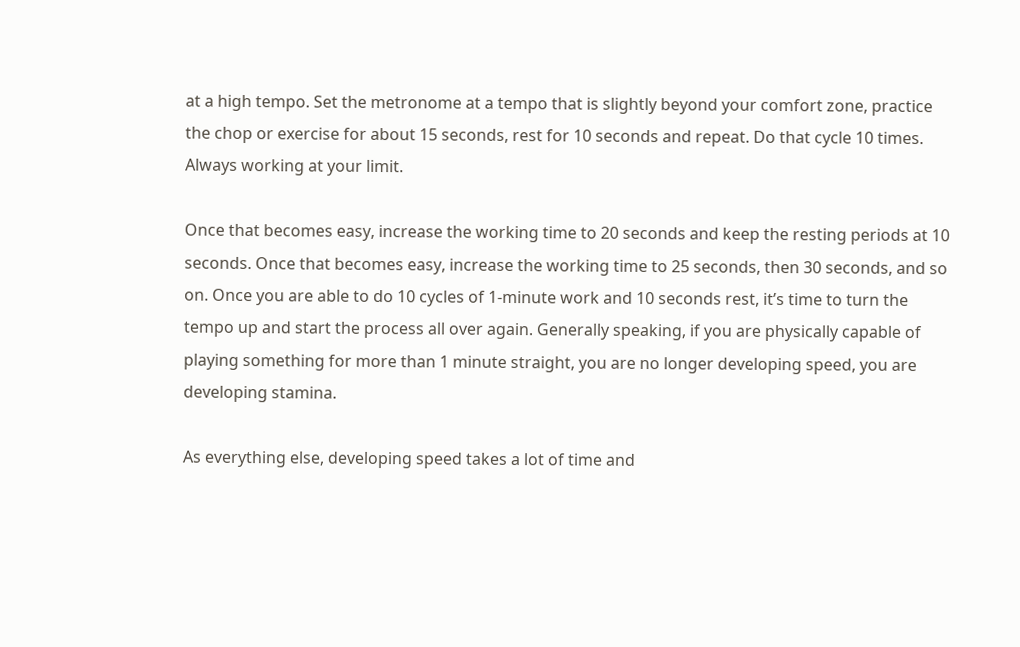at a high tempo. Set the metronome at a tempo that is slightly beyond your comfort zone, practice the chop or exercise for about 15 seconds, rest for 10 seconds and repeat. Do that cycle 10 times. Always working at your limit.

Once that becomes easy, increase the working time to 20 seconds and keep the resting periods at 10 seconds. Once that becomes easy, increase the working time to 25 seconds, then 30 seconds, and so on. Once you are able to do 10 cycles of 1-minute work and 10 seconds rest, it’s time to turn the tempo up and start the process all over again. Generally speaking, if you are physically capable of playing something for more than 1 minute straight, you are no longer developing speed, you are developing stamina.

As everything else, developing speed takes a lot of time and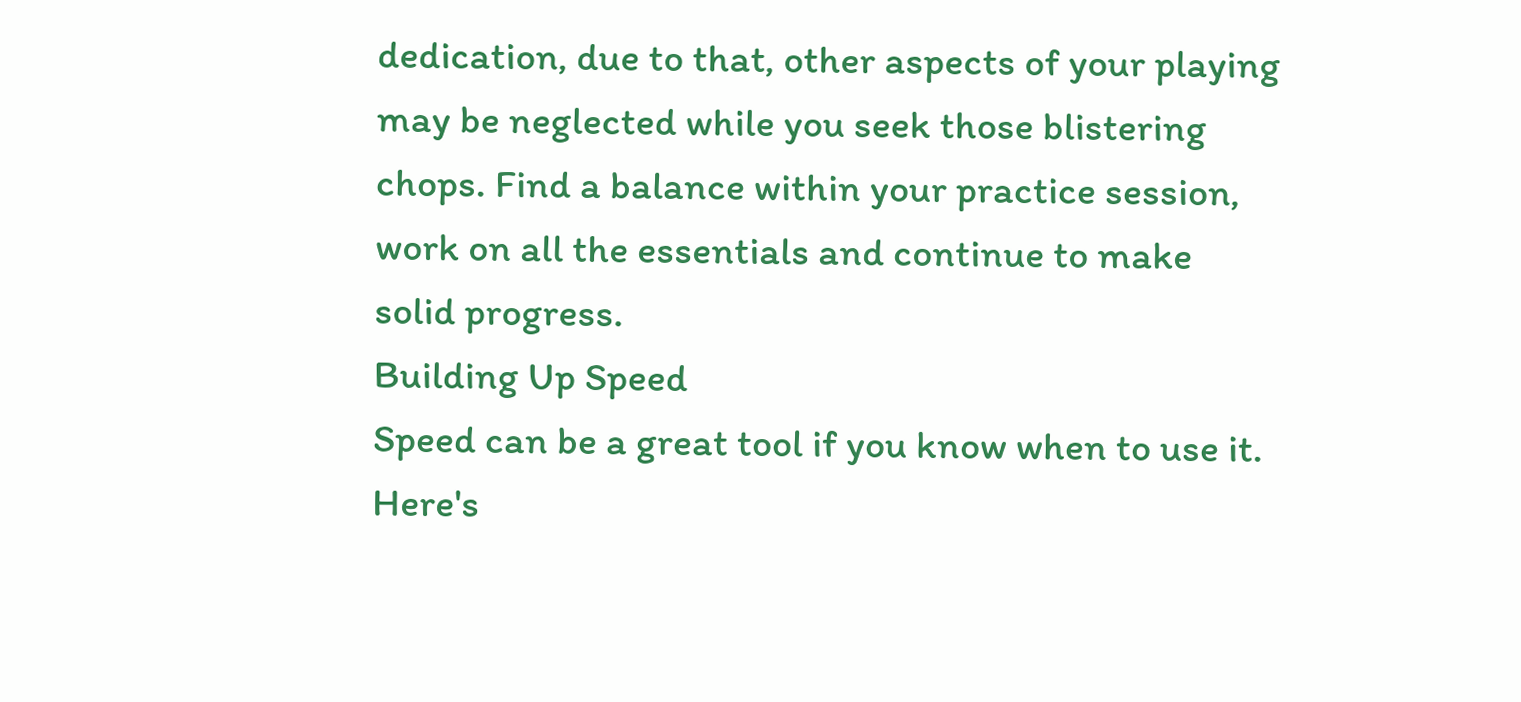dedication, due to that, other aspects of your playing may be neglected while you seek those blistering chops. Find a balance within your practice session, work on all the essentials and continue to make solid progress.
Building Up Speed
Speed can be a great tool if you know when to use it. Here's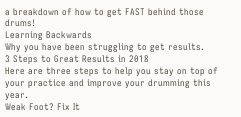a breakdown of how to get FAST behind those drums!
Learning Backwards
Why you have been struggling to get results.
3 Steps to Great Results in 2018
Here are three steps to help you stay on top of your practice and improve your drumming this year.
Weak Foot? Fix It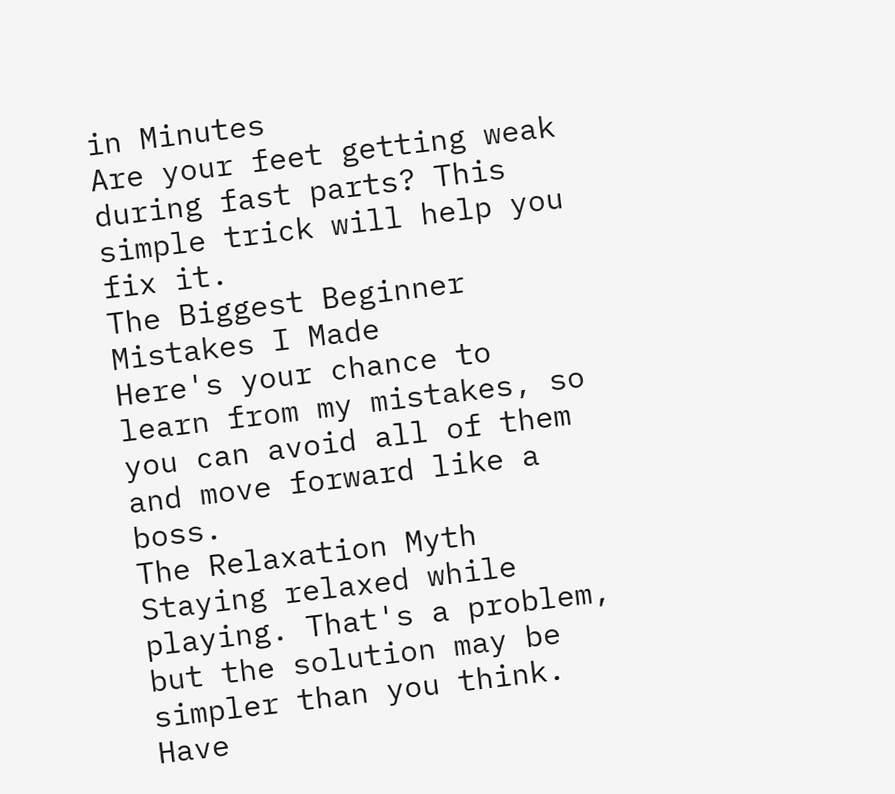in Minutes
Are your feet getting weak during fast parts? This simple trick will help you fix it.
The Biggest Beginner Mistakes I Made
Here's your chance to learn from my mistakes, so you can avoid all of them and move forward like a boss.
The Relaxation Myth
Staying relaxed while playing. That's a problem, but the solution may be simpler than you think.
Have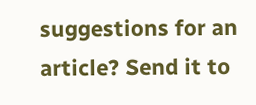suggestions for an article? Send it to